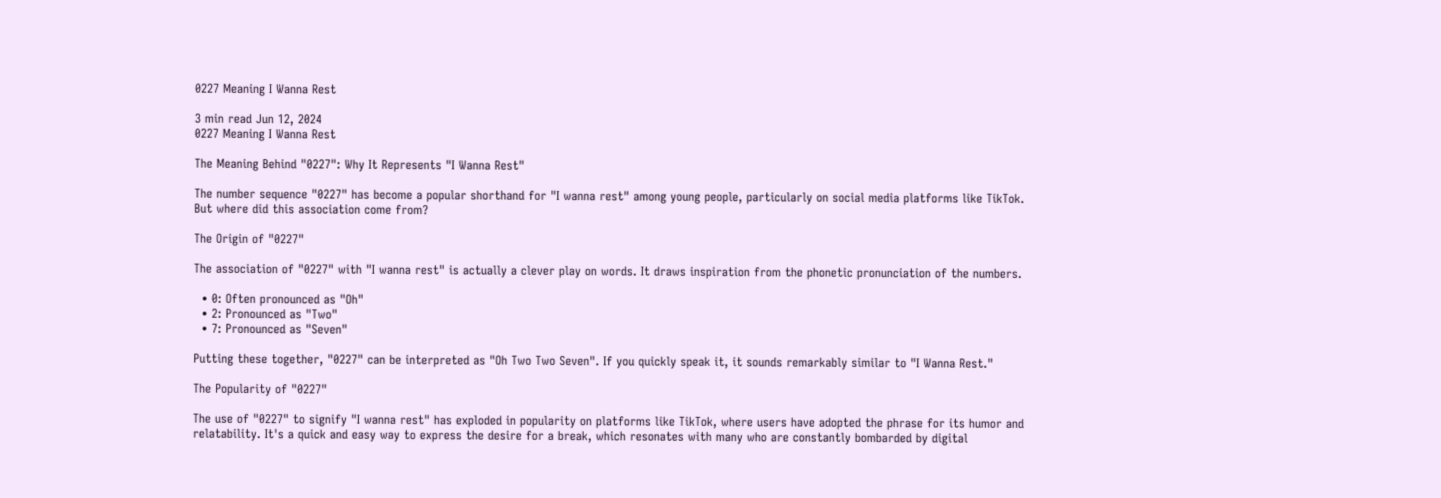0227 Meaning I Wanna Rest

3 min read Jun 12, 2024
0227 Meaning I Wanna Rest

The Meaning Behind "0227": Why It Represents "I Wanna Rest"

The number sequence "0227" has become a popular shorthand for "I wanna rest" among young people, particularly on social media platforms like TikTok. But where did this association come from?

The Origin of "0227"

The association of "0227" with "I wanna rest" is actually a clever play on words. It draws inspiration from the phonetic pronunciation of the numbers.

  • 0: Often pronounced as "Oh"
  • 2: Pronounced as "Two"
  • 7: Pronounced as "Seven"

Putting these together, "0227" can be interpreted as "Oh Two Two Seven". If you quickly speak it, it sounds remarkably similar to "I Wanna Rest."

The Popularity of "0227"

The use of "0227" to signify "I wanna rest" has exploded in popularity on platforms like TikTok, where users have adopted the phrase for its humor and relatability. It's a quick and easy way to express the desire for a break, which resonates with many who are constantly bombarded by digital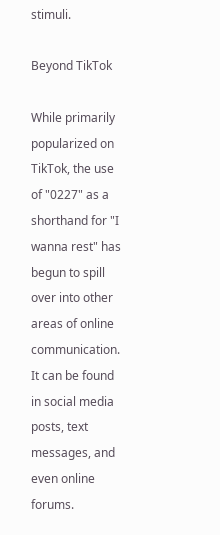stimuli.

Beyond TikTok

While primarily popularized on TikTok, the use of "0227" as a shorthand for "I wanna rest" has begun to spill over into other areas of online communication. It can be found in social media posts, text messages, and even online forums.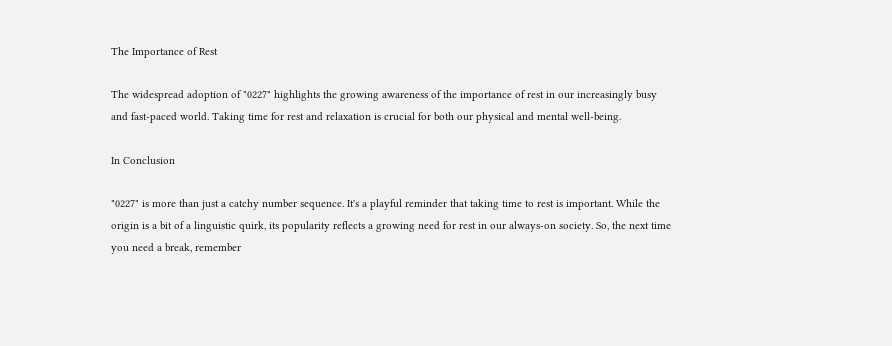The Importance of Rest

The widespread adoption of "0227" highlights the growing awareness of the importance of rest in our increasingly busy and fast-paced world. Taking time for rest and relaxation is crucial for both our physical and mental well-being.

In Conclusion

"0227" is more than just a catchy number sequence. It's a playful reminder that taking time to rest is important. While the origin is a bit of a linguistic quirk, its popularity reflects a growing need for rest in our always-on society. So, the next time you need a break, remember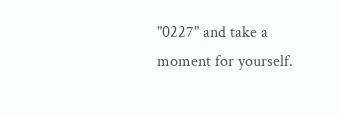"0227" and take a moment for yourself.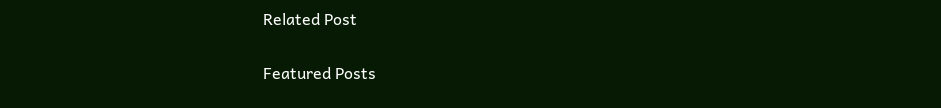Related Post

Featured Posts